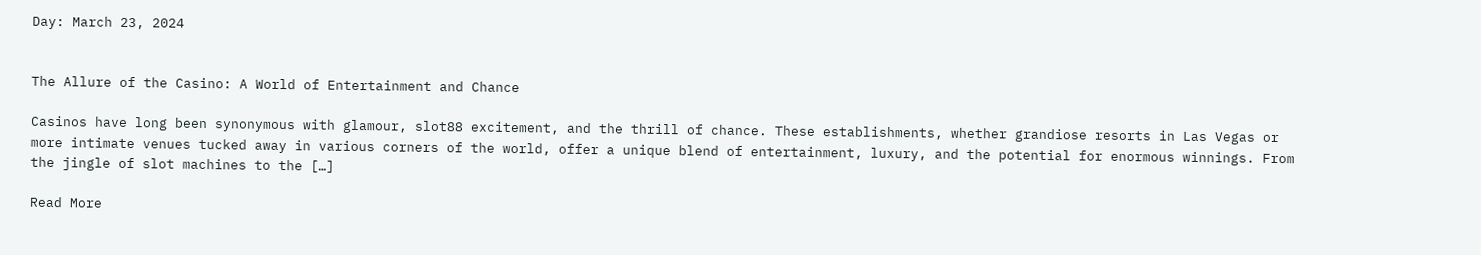Day: March 23, 2024


The Allure of the Casino: A World of Entertainment and Chance

Casinos have long been synonymous with glamour, slot88 excitement, and the thrill of chance. These establishments, whether grandiose resorts in Las Vegas or more intimate venues tucked away in various corners of the world, offer a unique blend of entertainment, luxury, and the potential for enormous winnings. From the jingle of slot machines to the […]

Read More